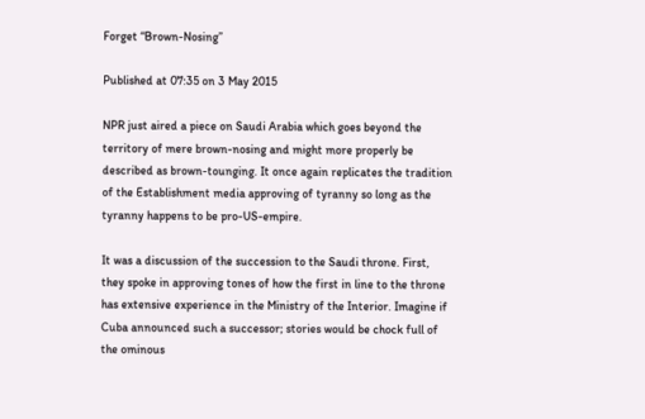Forget “Brown-Nosing”

Published at 07:35 on 3 May 2015

NPR just aired a piece on Saudi Arabia which goes beyond the territory of mere brown-nosing and might more properly be described as brown-tounging. It once again replicates the tradition of the Establishment media approving of tyranny so long as the tyranny happens to be pro-US-empire.

It was a discussion of the succession to the Saudi throne. First, they spoke in approving tones of how the first in line to the throne has extensive experience in the Ministry of the Interior. Imagine if Cuba announced such a successor; stories would be chock full of the ominous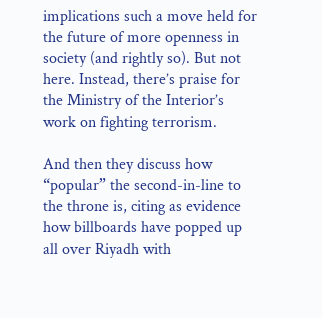implications such a move held for the future of more openness in society (and rightly so). But not here. Instead, there’s praise for the Ministry of the Interior’s work on fighting terrorism.

And then they discuss how “popular” the second-in-line to the throne is, citing as evidence how billboards have popped up all over Riyadh with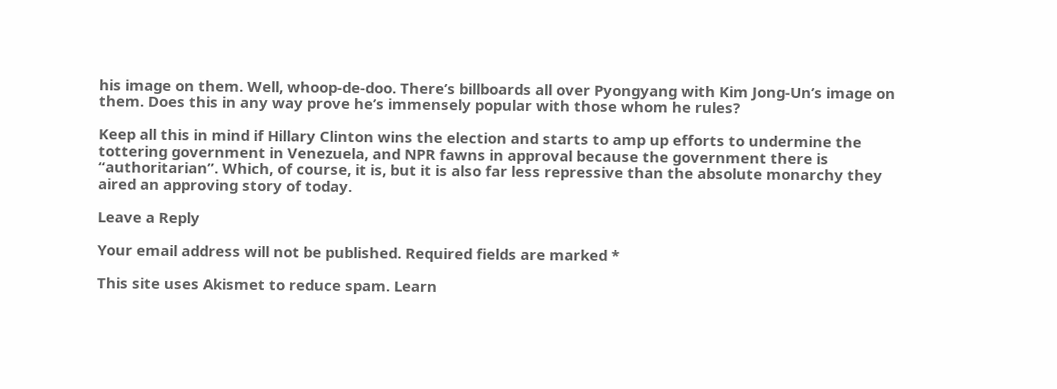his image on them. Well, whoop-de-doo. There’s billboards all over Pyongyang with Kim Jong-Un’s image on them. Does this in any way prove he’s immensely popular with those whom he rules?

Keep all this in mind if Hillary Clinton wins the election and starts to amp up efforts to undermine the tottering government in Venezuela, and NPR fawns in approval because the government there is “authoritarian”. Which, of course, it is, but it is also far less repressive than the absolute monarchy they aired an approving story of today.

Leave a Reply

Your email address will not be published. Required fields are marked *

This site uses Akismet to reduce spam. Learn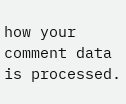how your comment data is processed.